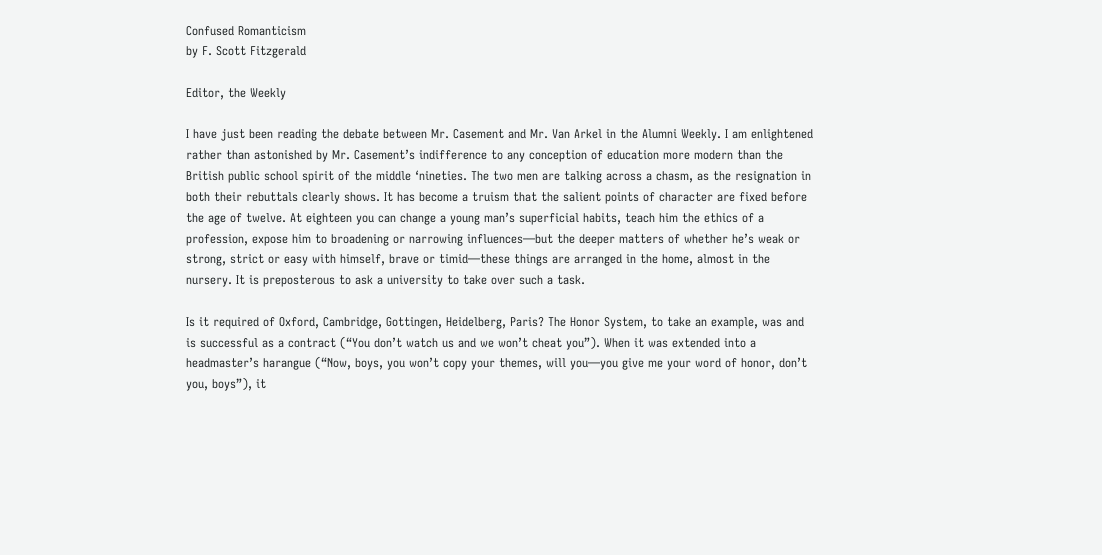Confused Romanticism
by F. Scott Fitzgerald

Editor, the Weekly

I have just been reading the debate between Mr. Casement and Mr. Van Arkel in the Alumni Weekly. I am enlightened rather than astonished by Mr. Casement’s indifference to any conception of education more modern than the British public school spirit of the middle ‘nineties. The two men are talking across a chasm, as the resignation in both their rebuttals clearly shows. It has become a truism that the salient points of character are fixed before the age of twelve. At eighteen you can change a young man’s superficial habits, teach him the ethics of a profession, expose him to broadening or narrowing influences—but the deeper matters of whether he’s weak or strong, strict or easy with himself, brave or timid—these things are arranged in the home, almost in the nursery. It is preposterous to ask a university to take over such a task.

Is it required of Oxford, Cambridge, Gottingen, Heidelberg, Paris? The Honor System, to take an example, was and is successful as a contract (“You don’t watch us and we won’t cheat you”). When it was extended into a headmaster’s harangue (“Now, boys, you won’t copy your themes, will you—you give me your word of honor, don’t you, boys”), it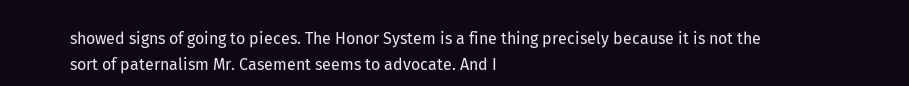showed signs of going to pieces. The Honor System is a fine thing precisely because it is not the sort of paternalism Mr. Casement seems to advocate. And I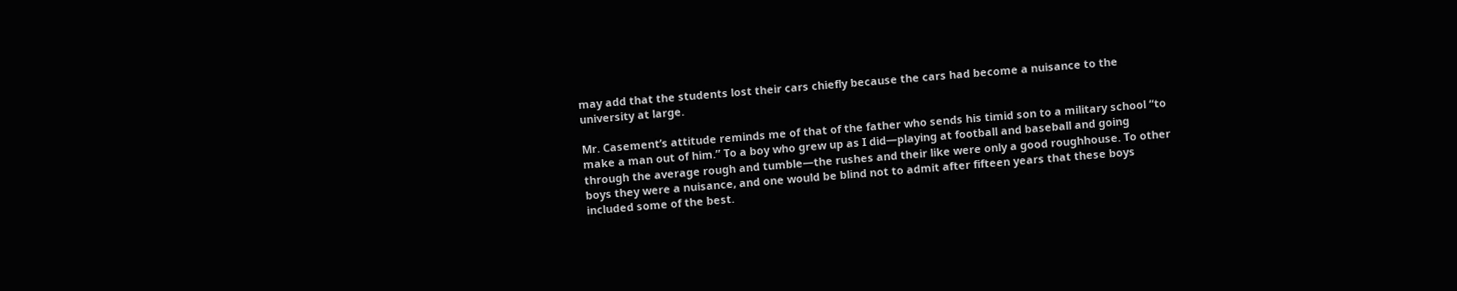may add that the students lost their cars chiefly because the cars had become a nuisance to the university at large.

Mr. Casement’s attitude reminds me of that of the father who sends his timid son to a military school “to make a man out of him.” To a boy who grew up as I did—playing at football and baseball and going through the average rough and tumble—the rushes and their like were only a good roughhouse. To other boys they were a nuisance, and one would be blind not to admit after fifteen years that these boys included some of the best.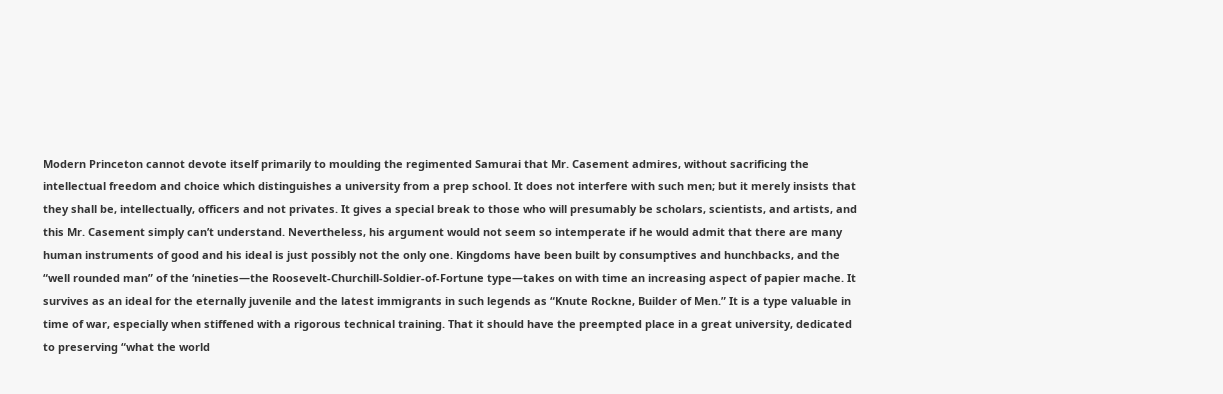Modern Princeton cannot devote itself primarily to moulding the regimented Samurai that Mr. Casement admires, without sacrificing the intellectual freedom and choice which distinguishes a university from a prep school. It does not interfere with such men; but it merely insists that they shall be, intellectually, officers and not privates. It gives a special break to those who will presumably be scholars, scientists, and artists, and this Mr. Casement simply can’t understand. Nevertheless, his argument would not seem so intemperate if he would admit that there are many human instruments of good and his ideal is just possibly not the only one. Kingdoms have been built by consumptives and hunchbacks, and the “well rounded man” of the ‘nineties—the Roosevelt-Churchill-Soldier-of-Fortune type—takes on with time an increasing aspect of papier mache. It survives as an ideal for the eternally juvenile and the latest immigrants in such legends as “Knute Rockne, Builder of Men.” It is a type valuable in time of war, especially when stiffened with a rigorous technical training. That it should have the preempted place in a great university, dedicated to preserving “what the world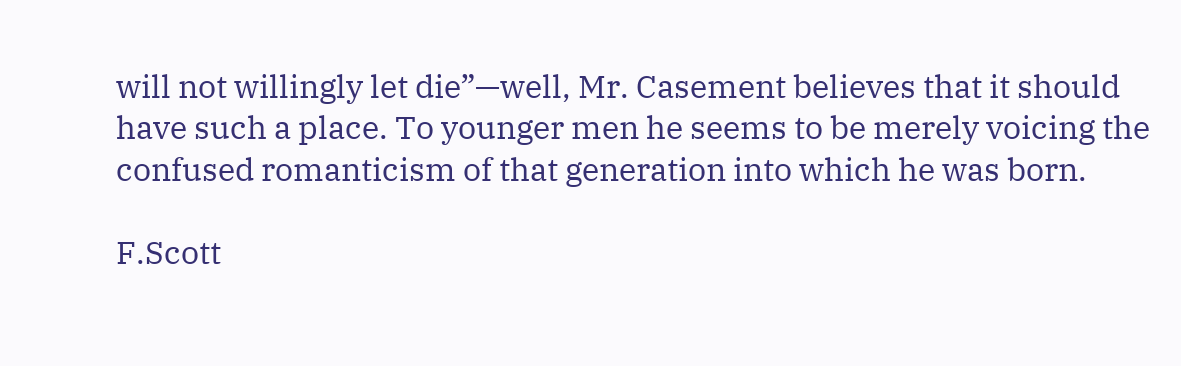will not willingly let die”—well, Mr. Casement believes that it should have such a place. To younger men he seems to be merely voicing the confused romanticism of that generation into which he was born.

F.Scott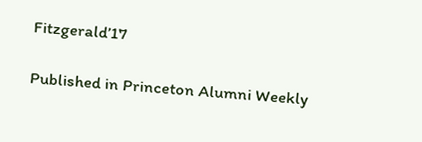Fitzgerald’17

Published in Princeton Alumni Weekly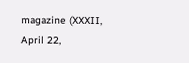magazine (XXXII, April 22,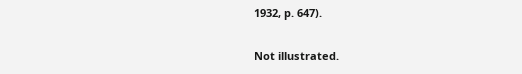1932, p. 647).

Not illustrated.